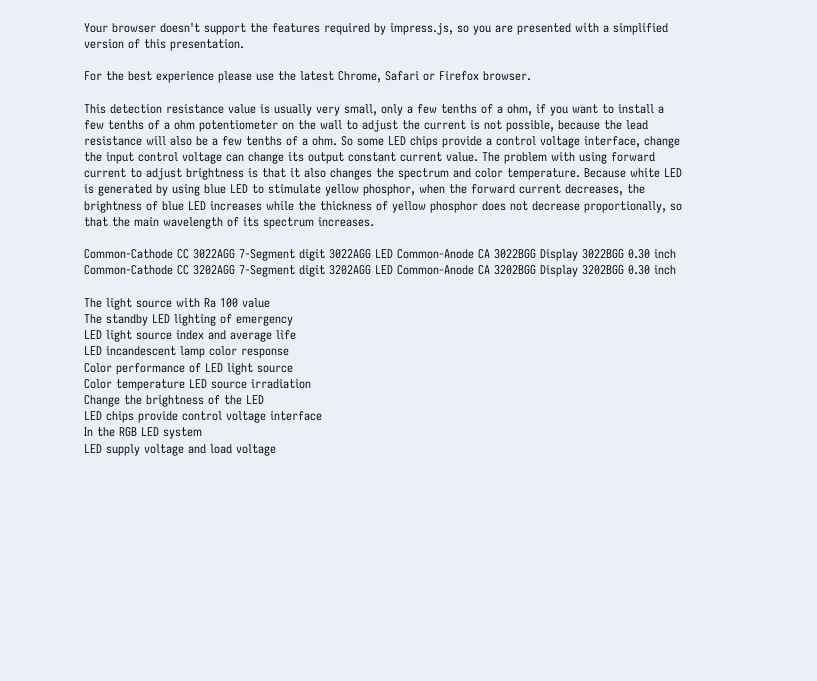Your browser doesn't support the features required by impress.js, so you are presented with a simplified version of this presentation.

For the best experience please use the latest Chrome, Safari or Firefox browser.

This detection resistance value is usually very small, only a few tenths of a ohm, if you want to install a few tenths of a ohm potentiometer on the wall to adjust the current is not possible, because the lead resistance will also be a few tenths of a ohm. So some LED chips provide a control voltage interface, change the input control voltage can change its output constant current value. The problem with using forward current to adjust brightness is that it also changes the spectrum and color temperature. Because white LED is generated by using blue LED to stimulate yellow phosphor, when the forward current decreases, the brightness of blue LED increases while the thickness of yellow phosphor does not decrease proportionally, so that the main wavelength of its spectrum increases.

Common-Cathode CC 3022AGG 7-Segment digit 3022AGG LED Common-Anode CA 3022BGG Display 3022BGG 0.30 inch
Common-Cathode CC 3202AGG 7-Segment digit 3202AGG LED Common-Anode CA 3202BGG Display 3202BGG 0.30 inch

The light source with Ra 100 value
The standby LED lighting of emergency
LED light source index and average life
LED incandescent lamp color response
Color performance of LED light source
Color temperature LED source irradiation
Change the brightness of the LED
LED chips provide control voltage interface
In the RGB LED system
LED supply voltage and load voltage